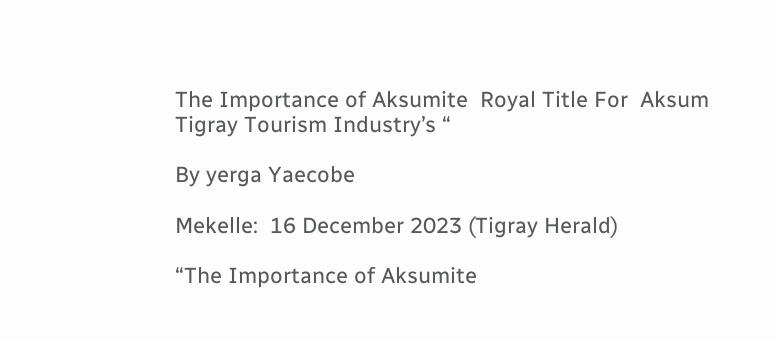The Importance of Aksumite  Royal Title For  Aksum Tigray Tourism Industry’s “

By yerga Yaecobe

Mekelle:  16 December 2023 (Tigray Herald)

“The Importance of Aksumite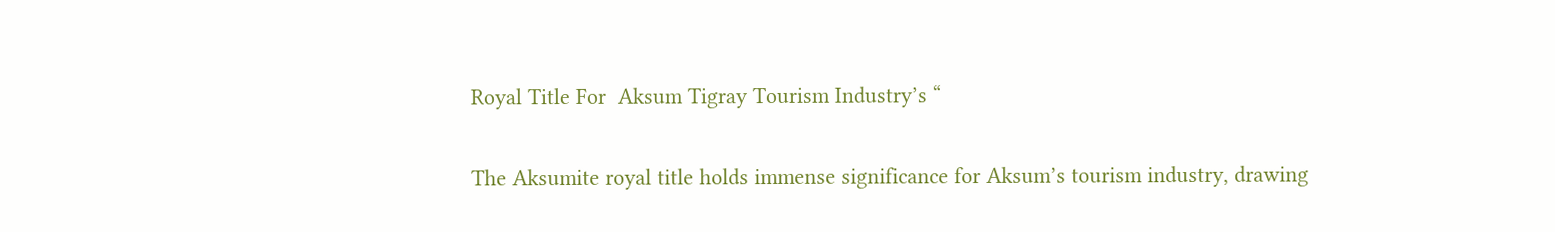Royal Title For  Aksum Tigray Tourism Industry’s “

The Aksumite royal title holds immense significance for Aksum’s tourism industry, drawing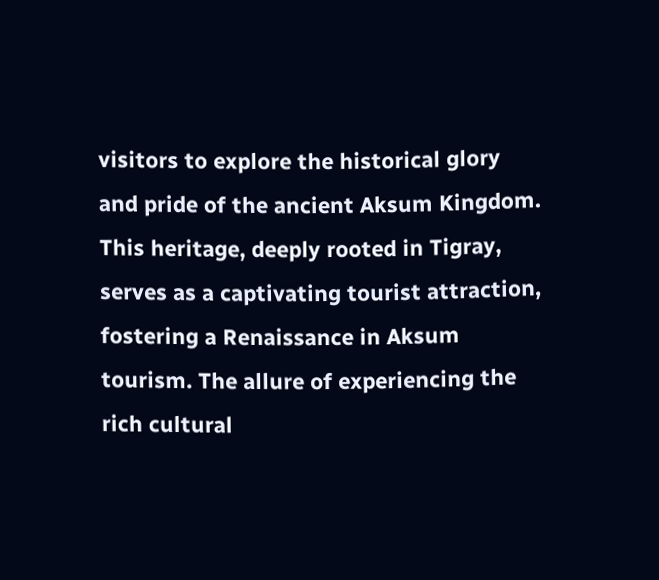visitors to explore the historical glory and pride of the ancient Aksum Kingdom. This heritage, deeply rooted in Tigray, serves as a captivating tourist attraction, fostering a Renaissance in Aksum tourism. The allure of experiencing the rich cultural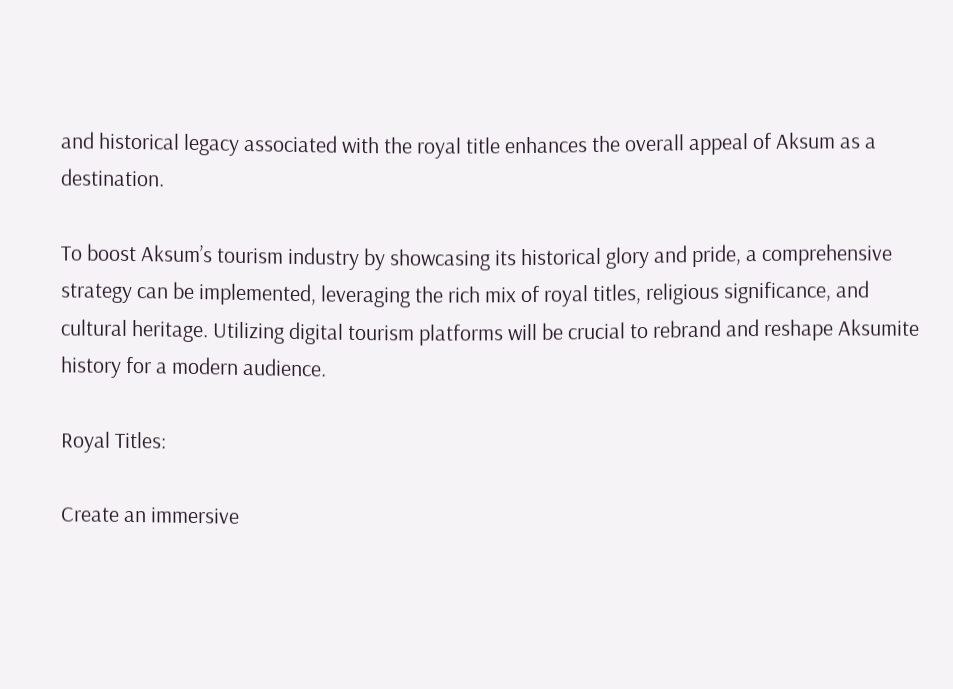and historical legacy associated with the royal title enhances the overall appeal of Aksum as a destination.

To boost Aksum’s tourism industry by showcasing its historical glory and pride, a comprehensive strategy can be implemented, leveraging the rich mix of royal titles, religious significance, and cultural heritage. Utilizing digital tourism platforms will be crucial to rebrand and reshape Aksumite history for a modern audience.

Royal Titles:

Create an immersive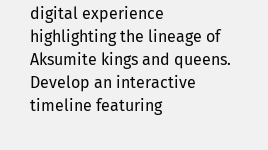digital experience highlighting the lineage of Aksumite kings and queens.
Develop an interactive timeline featuring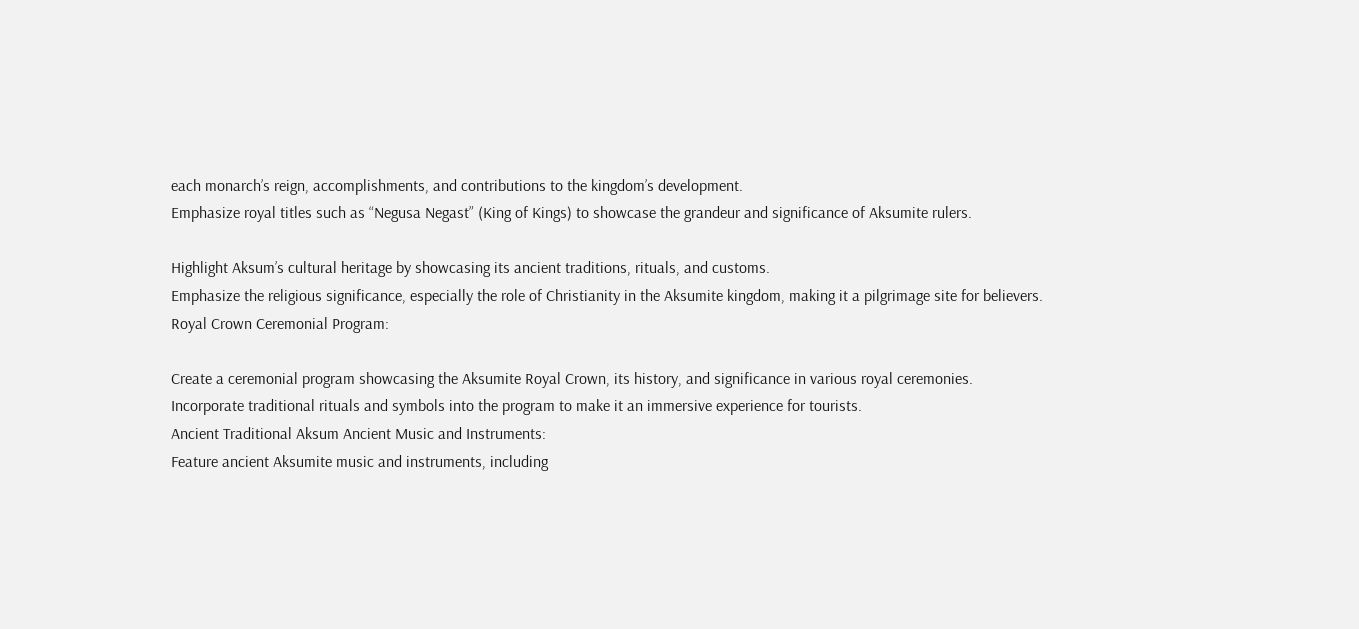each monarch’s reign, accomplishments, and contributions to the kingdom’s development.
Emphasize royal titles such as “Negusa Negast” (King of Kings) to showcase the grandeur and significance of Aksumite rulers.

Highlight Aksum’s cultural heritage by showcasing its ancient traditions, rituals, and customs.
Emphasize the religious significance, especially the role of Christianity in the Aksumite kingdom, making it a pilgrimage site for believers.
Royal Crown Ceremonial Program:

Create a ceremonial program showcasing the Aksumite Royal Crown, its history, and significance in various royal ceremonies.
Incorporate traditional rituals and symbols into the program to make it an immersive experience for tourists.
Ancient Traditional Aksum Ancient Music and Instruments:
Feature ancient Aksumite music and instruments, including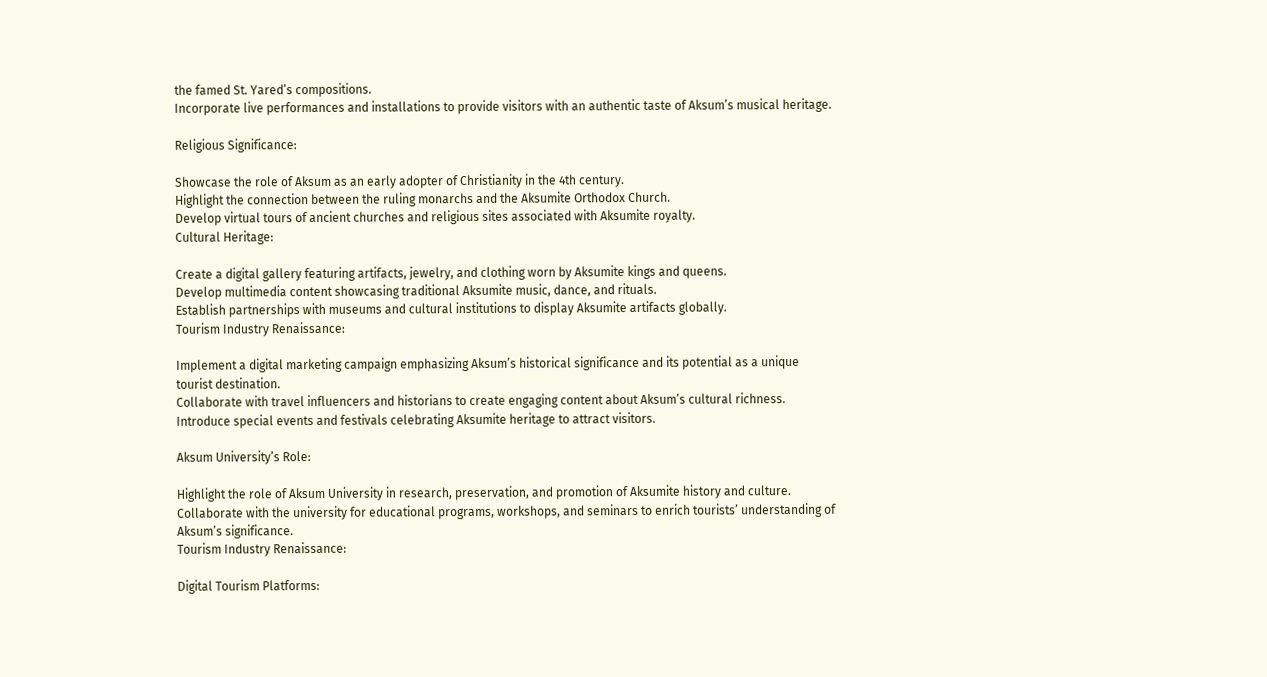the famed St. Yared’s compositions.
Incorporate live performances and installations to provide visitors with an authentic taste of Aksum’s musical heritage.

Religious Significance:

Showcase the role of Aksum as an early adopter of Christianity in the 4th century.
Highlight the connection between the ruling monarchs and the Aksumite Orthodox Church.
Develop virtual tours of ancient churches and religious sites associated with Aksumite royalty.
Cultural Heritage:

Create a digital gallery featuring artifacts, jewelry, and clothing worn by Aksumite kings and queens.
Develop multimedia content showcasing traditional Aksumite music, dance, and rituals.
Establish partnerships with museums and cultural institutions to display Aksumite artifacts globally.
Tourism Industry Renaissance:

Implement a digital marketing campaign emphasizing Aksum’s historical significance and its potential as a unique tourist destination.
Collaborate with travel influencers and historians to create engaging content about Aksum’s cultural richness.
Introduce special events and festivals celebrating Aksumite heritage to attract visitors.

Aksum University’s Role:

Highlight the role of Aksum University in research, preservation, and promotion of Aksumite history and culture.
Collaborate with the university for educational programs, workshops, and seminars to enrich tourists’ understanding of Aksum’s significance.
Tourism Industry Renaissance:

Digital Tourism Platforms: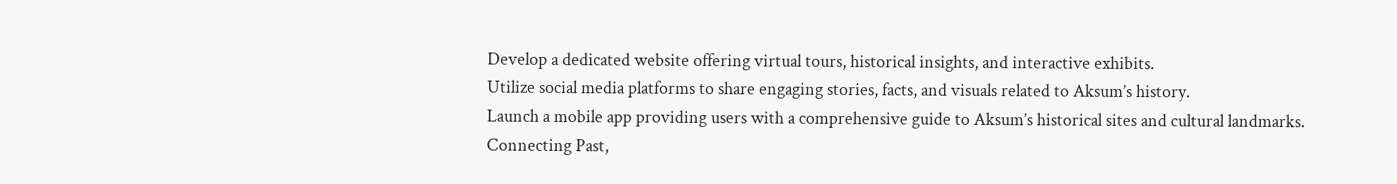Develop a dedicated website offering virtual tours, historical insights, and interactive exhibits.
Utilize social media platforms to share engaging stories, facts, and visuals related to Aksum’s history.
Launch a mobile app providing users with a comprehensive guide to Aksum’s historical sites and cultural landmarks.
Connecting Past,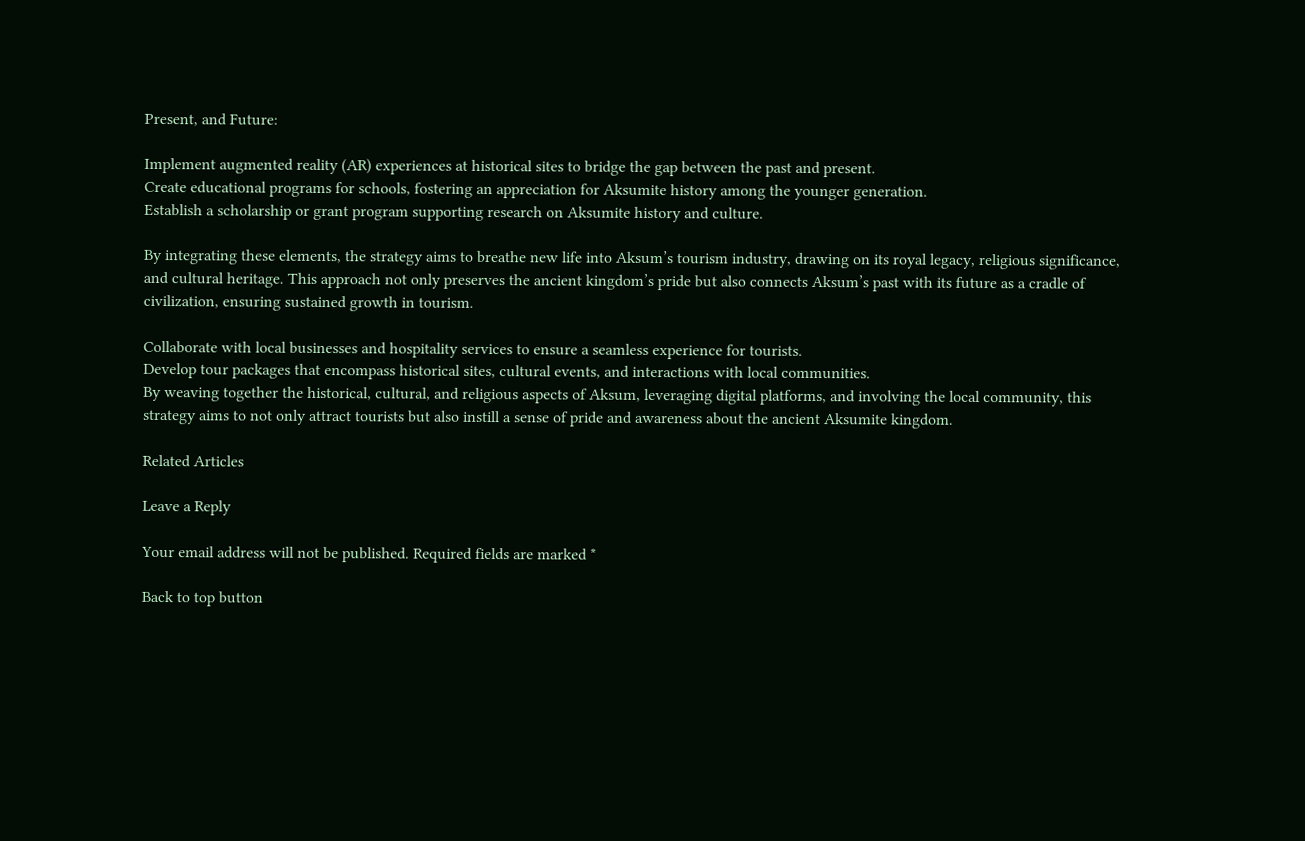Present, and Future:

Implement augmented reality (AR) experiences at historical sites to bridge the gap between the past and present.
Create educational programs for schools, fostering an appreciation for Aksumite history among the younger generation.
Establish a scholarship or grant program supporting research on Aksumite history and culture.

By integrating these elements, the strategy aims to breathe new life into Aksum’s tourism industry, drawing on its royal legacy, religious significance, and cultural heritage. This approach not only preserves the ancient kingdom’s pride but also connects Aksum’s past with its future as a cradle of civilization, ensuring sustained growth in tourism.

Collaborate with local businesses and hospitality services to ensure a seamless experience for tourists.
Develop tour packages that encompass historical sites, cultural events, and interactions with local communities.
By weaving together the historical, cultural, and religious aspects of Aksum, leveraging digital platforms, and involving the local community, this strategy aims to not only attract tourists but also instill a sense of pride and awareness about the ancient Aksumite kingdom.

Related Articles

Leave a Reply

Your email address will not be published. Required fields are marked *

Back to top button